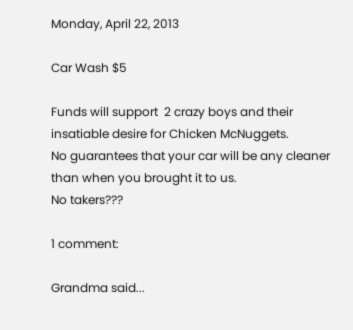Monday, April 22, 2013

Car Wash $5

Funds will support  2 crazy boys and their insatiable desire for Chicken McNuggets.
No guarantees that your car will be any cleaner than when you brought it to us.
No takers???

1 comment:

Grandma said...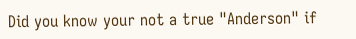Did you know your not a true "Anderson" if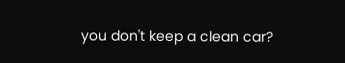you don't keep a clean car?